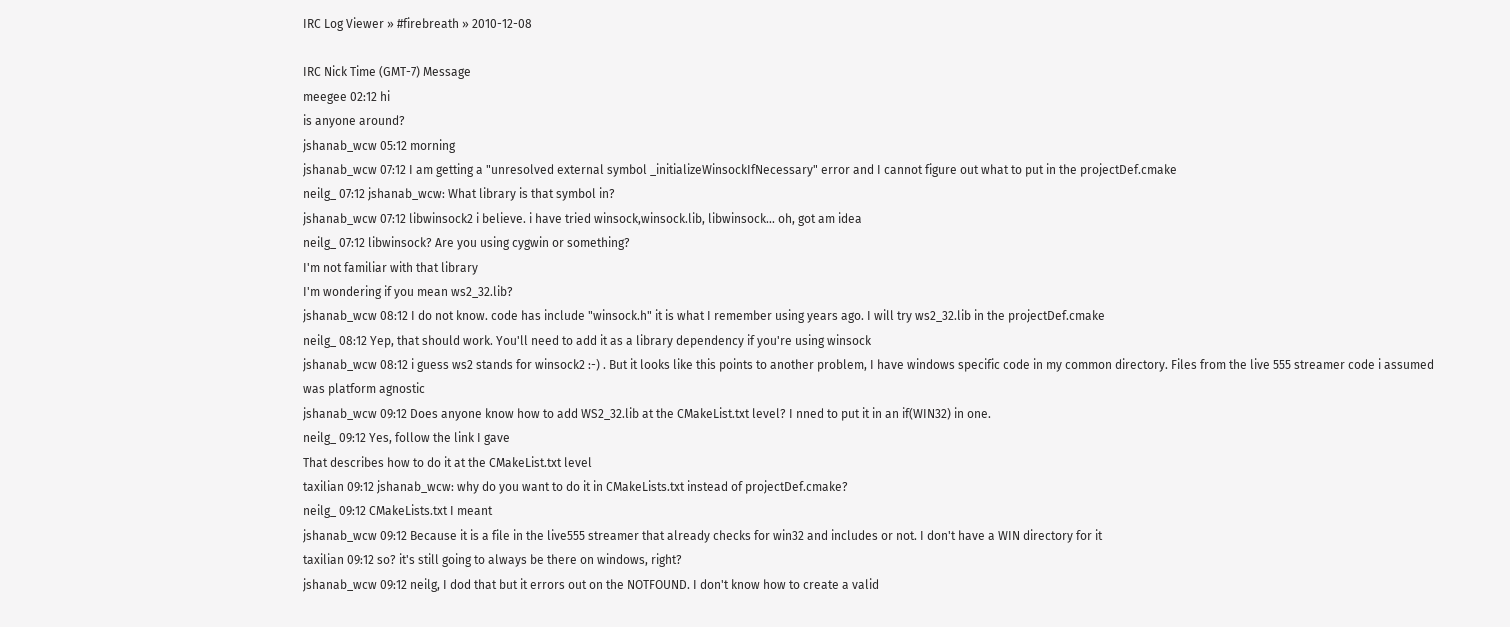IRC Log Viewer » #firebreath » 2010-12-08

IRC Nick Time (GMT-7) Message
meegee 02:12 hi
is anyone around?
jshanab_wcw 05:12 morning
jshanab_wcw 07:12 I am getting a "unresolved external symbol _initializeWinsockIfNecessary" error and I cannot figure out what to put in the projectDef.cmake
neilg_ 07:12 jshanab_wcw: What library is that symbol in?
jshanab_wcw 07:12 libwinsock2 i believe. i have tried winsock,winsock.lib, libwinsock... oh, got am idea
neilg_ 07:12 libwinsock? Are you using cygwin or something?
I'm not familiar with that library
I'm wondering if you mean ws2_32.lib?
jshanab_wcw 08:12 I do not know. code has include "winsock.h" it is what I remember using years ago. I will try ws2_32.lib in the projectDef.cmake
neilg_ 08:12 Yep, that should work. You'll need to add it as a library dependency if you're using winsock
jshanab_wcw 08:12 i guess ws2 stands for winsock2 :-) . But it looks like this points to another problem, I have windows specific code in my common directory. Files from the live 555 streamer code i assumed was platform agnostic
jshanab_wcw 09:12 Does anyone know how to add WS2_32.lib at the CMakeList.txt level? I nned to put it in an if(WIN32) in one.
neilg_ 09:12 Yes, follow the link I gave
That describes how to do it at the CMakeList.txt level
taxilian 09:12 jshanab_wcw: why do you want to do it in CMakeLists.txt instead of projectDef.cmake?
neilg_ 09:12 CMakeLists.txt I meant
jshanab_wcw 09:12 Because it is a file in the live555 streamer that already checks for win32 and includes or not. I don't have a WIN directory for it
taxilian 09:12 so? it's still going to always be there on windows, right?
jshanab_wcw 09:12 neilg, I dod that but it errors out on the NOTFOUND. I don't know how to create a valid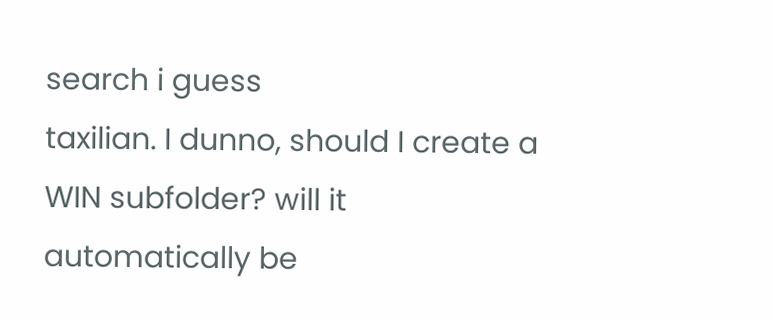search i guess
taxilian. I dunno, should I create a WIN subfolder? will it automatically be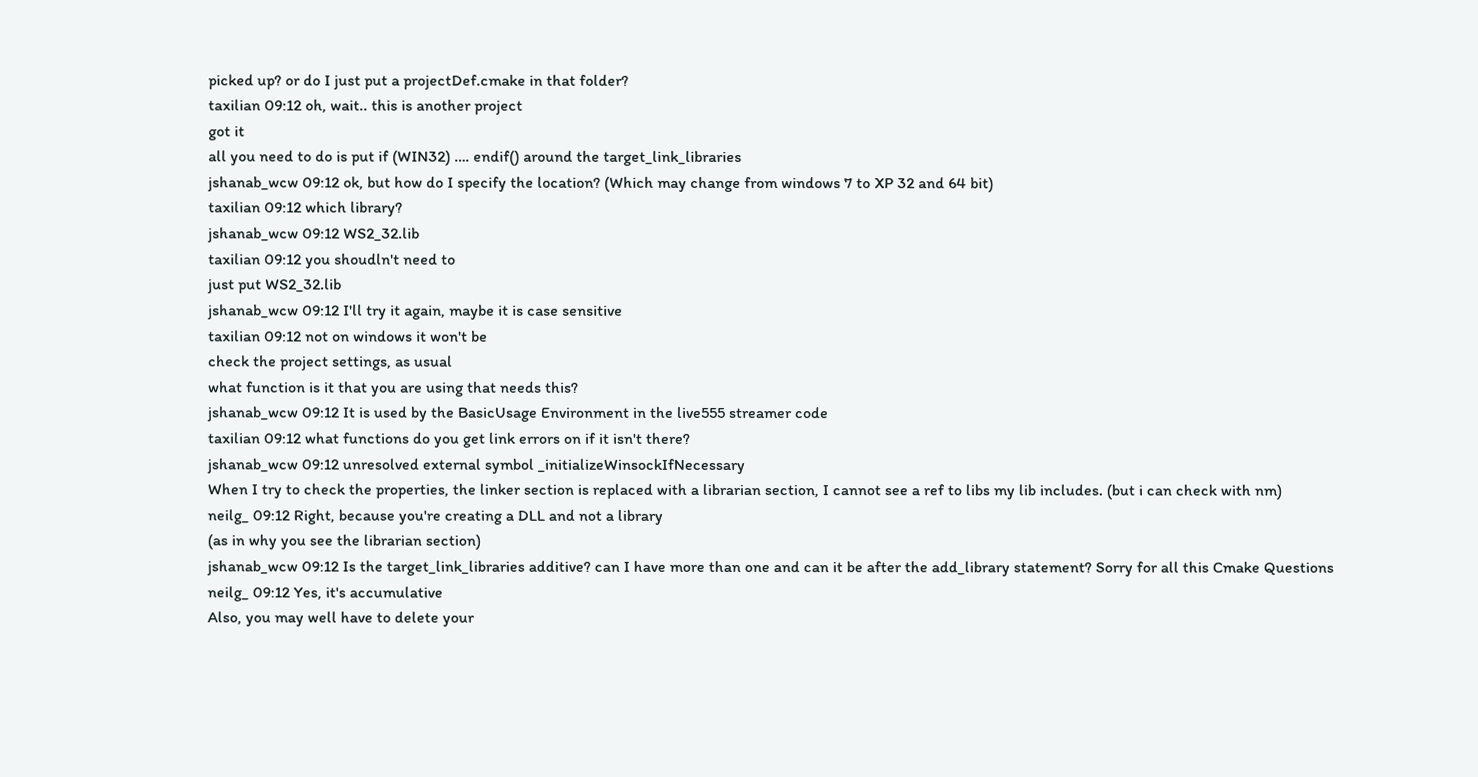picked up? or do I just put a projectDef.cmake in that folder?
taxilian 09:12 oh, wait.. this is another project
got it
all you need to do is put if (WIN32) …. endif() around the target_link_libraries
jshanab_wcw 09:12 ok, but how do I specify the location? (Which may change from windows 7 to XP 32 and 64 bit)
taxilian 09:12 which library?
jshanab_wcw 09:12 WS2_32.lib
taxilian 09:12 you shoudln't need to
just put WS2_32.lib
jshanab_wcw 09:12 I'll try it again, maybe it is case sensitive
taxilian 09:12 not on windows it won't be
check the project settings, as usual
what function is it that you are using that needs this?
jshanab_wcw 09:12 It is used by the BasicUsage Environment in the live555 streamer code
taxilian 09:12 what functions do you get link errors on if it isn't there?
jshanab_wcw 09:12 unresolved external symbol _initializeWinsockIfNecessary
When I try to check the properties, the linker section is replaced with a librarian section, I cannot see a ref to libs my lib includes. (but i can check with nm)
neilg_ 09:12 Right, because you're creating a DLL and not a library
(as in why you see the librarian section)
jshanab_wcw 09:12 Is the target_link_libraries additive? can I have more than one and can it be after the add_library statement? Sorry for all this Cmake Questions
neilg_ 09:12 Yes, it's accumulative
Also, you may well have to delete your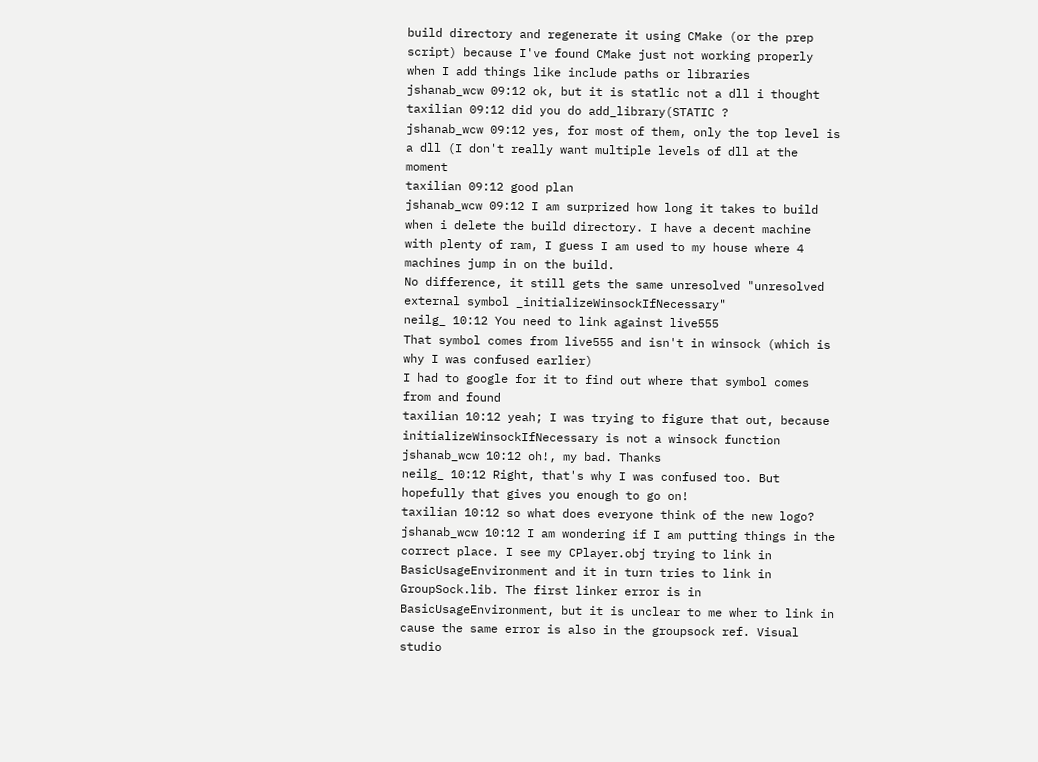build directory and regenerate it using CMake (or the prep script) because I've found CMake just not working properly when I add things like include paths or libraries
jshanab_wcw 09:12 ok, but it is statlic not a dll i thought
taxilian 09:12 did you do add_library(STATIC ?
jshanab_wcw 09:12 yes, for most of them, only the top level is a dll (I don't really want multiple levels of dll at the moment
taxilian 09:12 good plan
jshanab_wcw 09:12 I am surprized how long it takes to build when i delete the build directory. I have a decent machine with plenty of ram, I guess I am used to my house where 4 machines jump in on the build.
No difference, it still gets the same unresolved "unresolved external symbol _initializeWinsockIfNecessary"
neilg_ 10:12 You need to link against live555
That symbol comes from live555 and isn't in winsock (which is why I was confused earlier)
I had to google for it to find out where that symbol comes from and found
taxilian 10:12 yeah; I was trying to figure that out, because initializeWinsockIfNecessary is not a winsock function
jshanab_wcw 10:12 oh!, my bad. Thanks
neilg_ 10:12 Right, that's why I was confused too. But hopefully that gives you enough to go on!
taxilian 10:12 so what does everyone think of the new logo?
jshanab_wcw 10:12 I am wondering if I am putting things in the correct place. I see my CPlayer.obj trying to link in BasicUsageEnvironment and it in turn tries to link in GroupSock.lib. The first linker error is in BasicUsageEnvironment, but it is unclear to me wher to link in cause the same error is also in the groupsock ref. Visual studio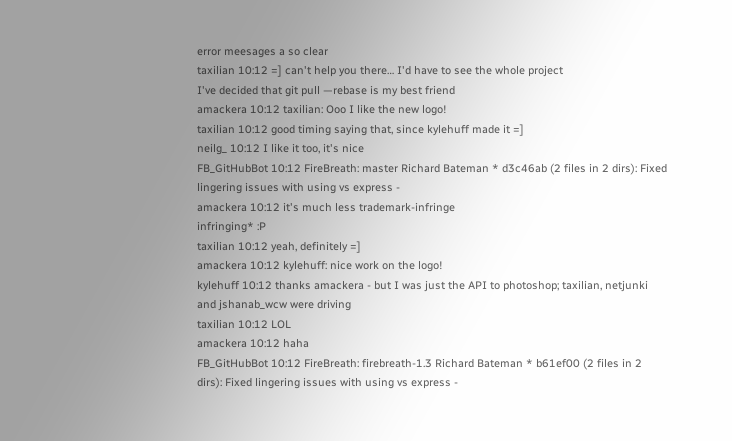error meesages a so clear
taxilian 10:12 =] can't help you there… I'd have to see the whole project
I've decided that git pull —rebase is my best friend
amackera 10:12 taxilian: Ooo I like the new logo!
taxilian 10:12 good timing saying that, since kylehuff made it =]
neilg_ 10:12 I like it too, it's nice
FB_GitHubBot 10:12 FireBreath: master Richard Bateman * d3c46ab (2 files in 2 dirs): Fixed lingering issues with using vs express -
amackera 10:12 it's much less trademark-infringe
infringing* :P
taxilian 10:12 yeah, definitely =]
amackera 10:12 kylehuff: nice work on the logo!
kylehuff 10:12 thanks amackera - but I was just the API to photoshop; taxilian, netjunki and jshanab_wcw were driving
taxilian 10:12 LOL
amackera 10:12 haha
FB_GitHubBot 10:12 FireBreath: firebreath-1.3 Richard Bateman * b61ef00 (2 files in 2 dirs): Fixed lingering issues with using vs express -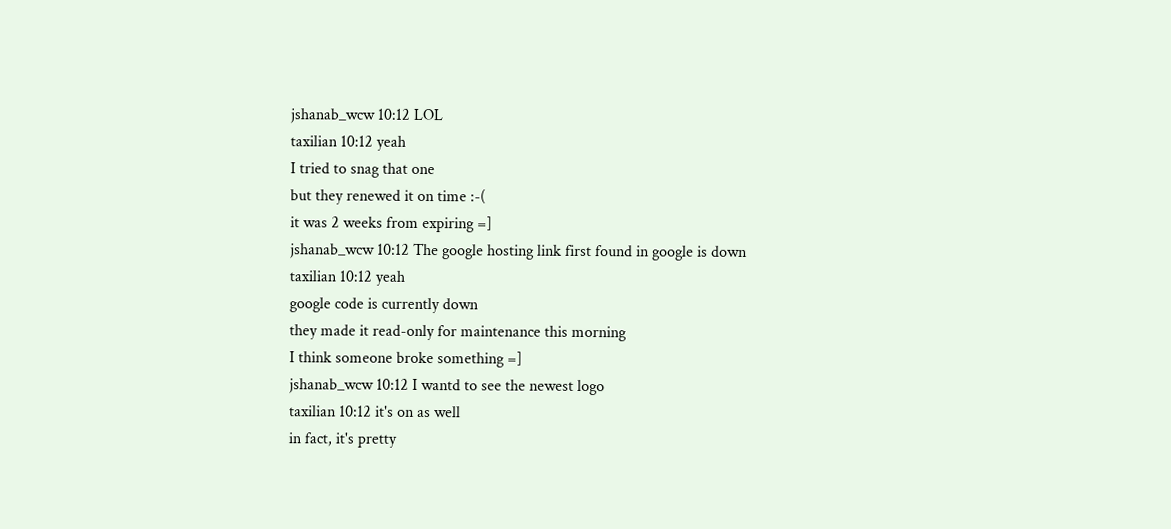jshanab_wcw 10:12 LOL
taxilian 10:12 yeah
I tried to snag that one
but they renewed it on time :-(
it was 2 weeks from expiring =]
jshanab_wcw 10:12 The google hosting link first found in google is down
taxilian 10:12 yeah
google code is currently down
they made it read-only for maintenance this morning
I think someone broke something =]
jshanab_wcw 10:12 I wantd to see the newest logo
taxilian 10:12 it's on as well
in fact, it's pretty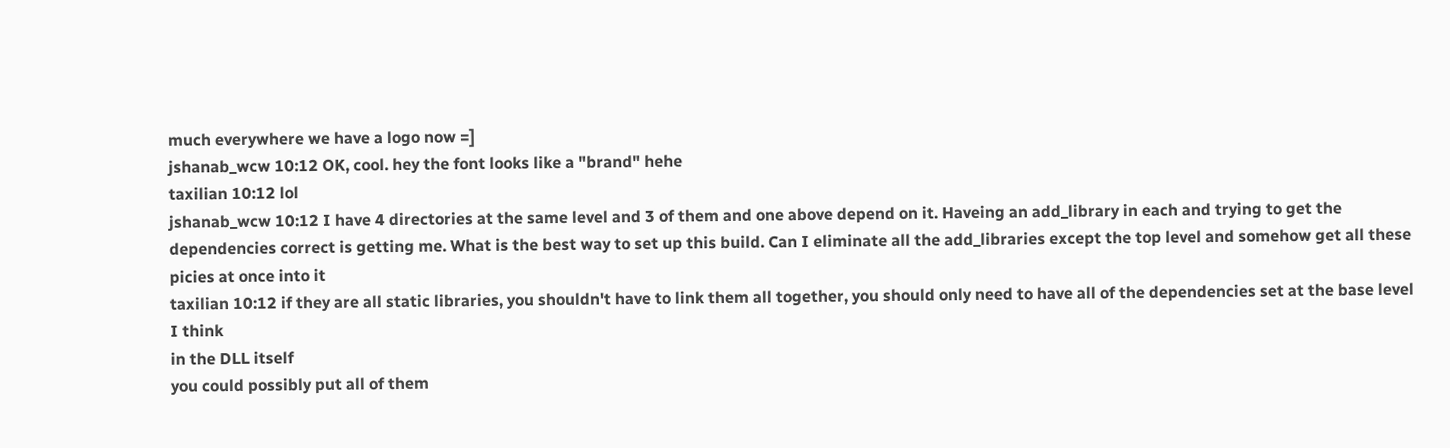much everywhere we have a logo now =]
jshanab_wcw 10:12 OK, cool. hey the font looks like a "brand" hehe
taxilian 10:12 lol
jshanab_wcw 10:12 I have 4 directories at the same level and 3 of them and one above depend on it. Haveing an add_library in each and trying to get the dependencies correct is getting me. What is the best way to set up this build. Can I eliminate all the add_libraries except the top level and somehow get all these picies at once into it
taxilian 10:12 if they are all static libraries, you shouldn't have to link them all together, you should only need to have all of the dependencies set at the base level
I think
in the DLL itself
you could possibly put all of them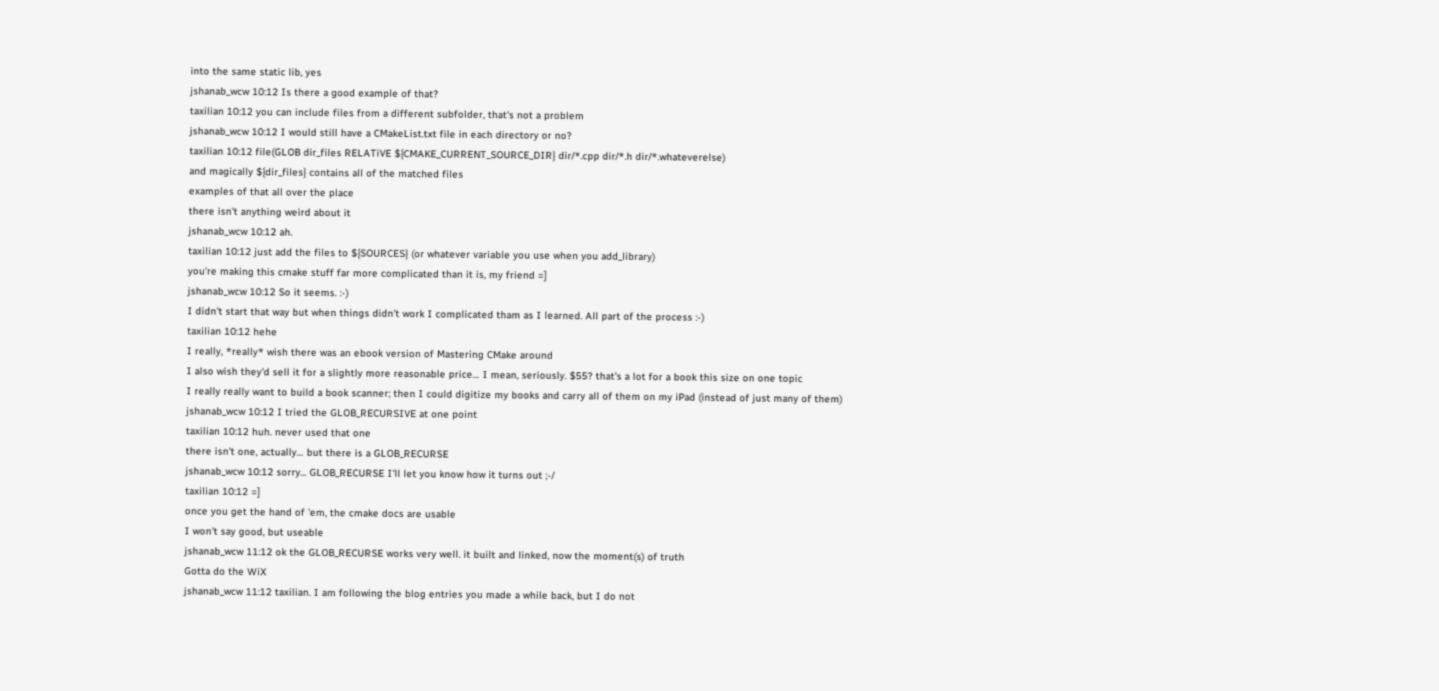into the same static lib, yes
jshanab_wcw 10:12 Is there a good example of that?
taxilian 10:12 you can include files from a different subfolder, that's not a problem
jshanab_wcw 10:12 I would still have a CMakeList.txt file in each directory or no?
taxilian 10:12 file(GLOB dir_files RELATiVE ${CMAKE_CURRENT_SOURCE_DIR} dir/*.cpp dir/*.h dir/*.whateverelse)
and magically ${dir_files} contains all of the matched files
examples of that all over the place
there isn't anything weird about it
jshanab_wcw 10:12 ah.
taxilian 10:12 just add the files to ${SOURCES} (or whatever variable you use when you add_library)
you're making this cmake stuff far more complicated than it is, my friend =]
jshanab_wcw 10:12 So it seems. :-)
I didn't start that way but when things didn't work I complicated tham as I learned. All part of the process :-)
taxilian 10:12 hehe
I really, *really* wish there was an ebook version of Mastering CMake around
I also wish they'd sell it for a slightly more reasonable price… I mean, seriously. $55? that's a lot for a book this size on one topic
I really really want to build a book scanner; then I could digitize my books and carry all of them on my iPad (instead of just many of them)
jshanab_wcw 10:12 I tried the GLOB_RECURSIVE at one point
taxilian 10:12 huh. never used that one
there isn't one, actually… but there is a GLOB_RECURSE
jshanab_wcw 10:12 sorry... GLOB_RECURSE I'll let you know how it turns out ;-/
taxilian 10:12 =]
once you get the hand of 'em, the cmake docs are usable
I won't say good, but useable
jshanab_wcw 11:12 ok the GLOB_RECURSE works very well. it built and linked, now the moment(s) of truth
Gotta do the WiX
jshanab_wcw 11:12 taxilian. I am following the blog entries you made a while back, but I do not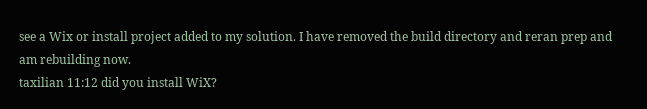see a Wix or install project added to my solution. I have removed the build directory and reran prep and am rebuilding now.
taxilian 11:12 did you install WiX?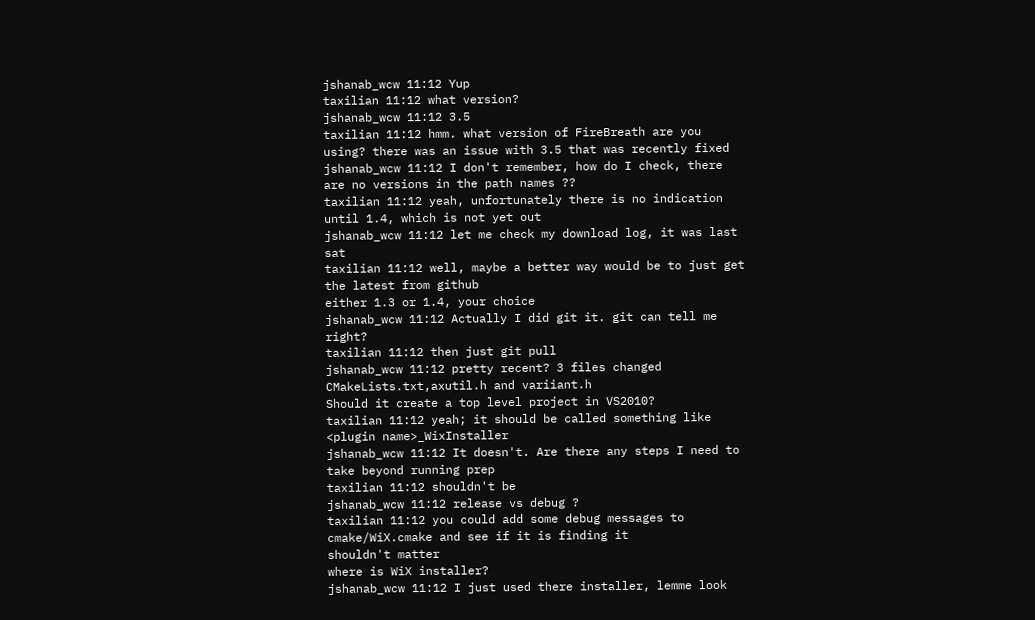jshanab_wcw 11:12 Yup
taxilian 11:12 what version?
jshanab_wcw 11:12 3.5
taxilian 11:12 hmm. what version of FireBreath are you using? there was an issue with 3.5 that was recently fixed
jshanab_wcw 11:12 I don't remember, how do I check, there are no versions in the path names ??
taxilian 11:12 yeah, unfortunately there is no indication until 1.4, which is not yet out
jshanab_wcw 11:12 let me check my download log, it was last sat
taxilian 11:12 well, maybe a better way would be to just get the latest from github
either 1.3 or 1.4, your choice
jshanab_wcw 11:12 Actually I did git it. git can tell me right?
taxilian 11:12 then just git pull
jshanab_wcw 11:12 pretty recent? 3 files changed CMakeLists.txt,axutil.h and variiant.h
Should it create a top level project in VS2010?
taxilian 11:12 yeah; it should be called something like <plugin name>_WixInstaller
jshanab_wcw 11:12 It doesn't. Are there any steps I need to take beyond running prep
taxilian 11:12 shouldn't be
jshanab_wcw 11:12 release vs debug ?
taxilian 11:12 you could add some debug messages to cmake/WiX.cmake and see if it is finding it
shouldn't matter
where is WiX installer?
jshanab_wcw 11:12 I just used there installer, lemme look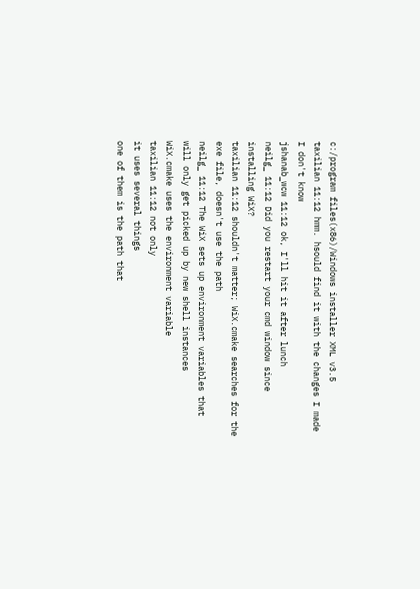c:/program files(x86)/Windows installer XML v3.5
taxilian 11:12 hmm. hsould find it with the changes I made
I don't know
jshanab_wcw 11:12 ok, I'll hit it after lunch
neilg_ 11:12 Did you restart your cmd window since installing WiX?
taxilian 11:12 shouldn't matter; WiX.cmake searches for the exe file, doesn't use the path
neilg_ 11:12 The WiX sets up environment variables that will only get picked up by new shell instances
WiX.cmake uses the environment variable
taxilian 11:12 not only
it uses several things
one of them is the path that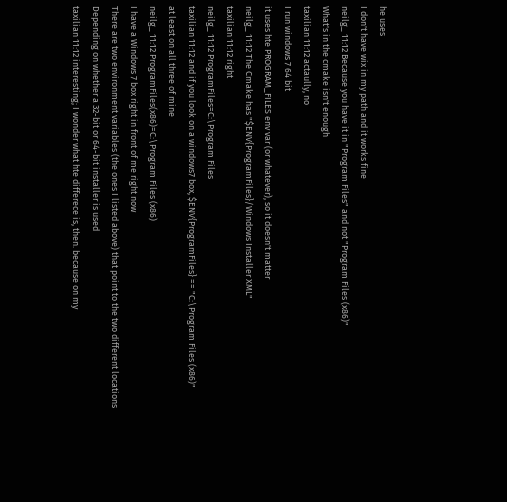he uses
I don't have wix in my path and it works fine
neilg_ 11:12 Because you have it in "Program Files" and not "Program Files (x86)"
What's in the cmake isn't enough
taxilian 11:12 actaully, no
I run windows 7 64 bit
it uses hte PROGRAM_FILES env var (or whatever), so it doesn't matter
neilg_ 11:12 The Cmake has "$ENV{ProgramFiles}/Windows Installer XML"
taxilian 11:12 right
neilg_ 11:12 ProgramFiles=C:\Program Files
taxilian 11:12 and if you look on a windows7 box, $ENV{ProgramFiles} == "C:\Program Files (x86)"
at least on all three of mine
neilg_ 11:12 ProgramFiles(x86)=C:\Program Files (x86)
I have a Windows 7 box right in front of me right now
There are two environment variables (the ones I listed above) that point to the two different locations
Depending on whether a 32-bit or 64-bit installer is used
taxilian 11:12 interesting; I wonder what hte differece is, then. because on my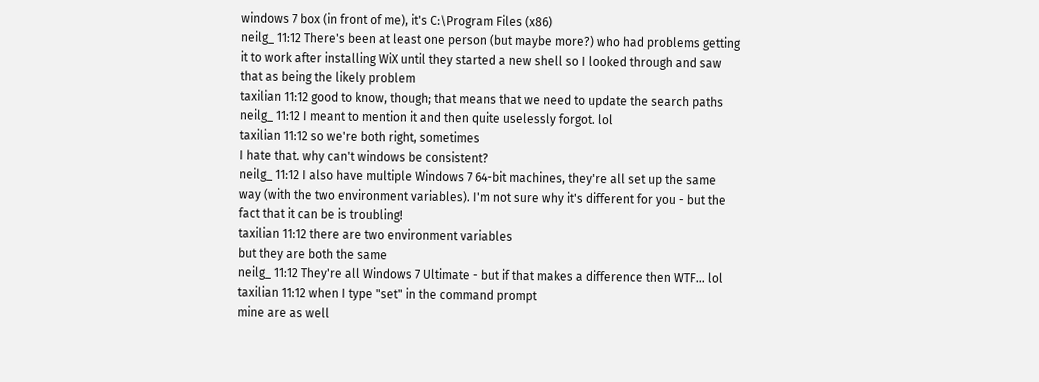windows 7 box (in front of me), it's C:\Program Files (x86)
neilg_ 11:12 There's been at least one person (but maybe more?) who had problems getting it to work after installing WiX until they started a new shell so I looked through and saw that as being the likely problem
taxilian 11:12 good to know, though; that means that we need to update the search paths
neilg_ 11:12 I meant to mention it and then quite uselessly forgot. lol
taxilian 11:12 so we're both right, sometimes
I hate that. why can't windows be consistent?
neilg_ 11:12 I also have multiple Windows 7 64-bit machines, they're all set up the same way (with the two environment variables). I'm not sure why it's different for you - but the fact that it can be is troubling!
taxilian 11:12 there are two environment variables
but they are both the same
neilg_ 11:12 They're all Windows 7 Ultimate - but if that makes a difference then WTF... lol
taxilian 11:12 when I type "set" in the command prompt
mine are as well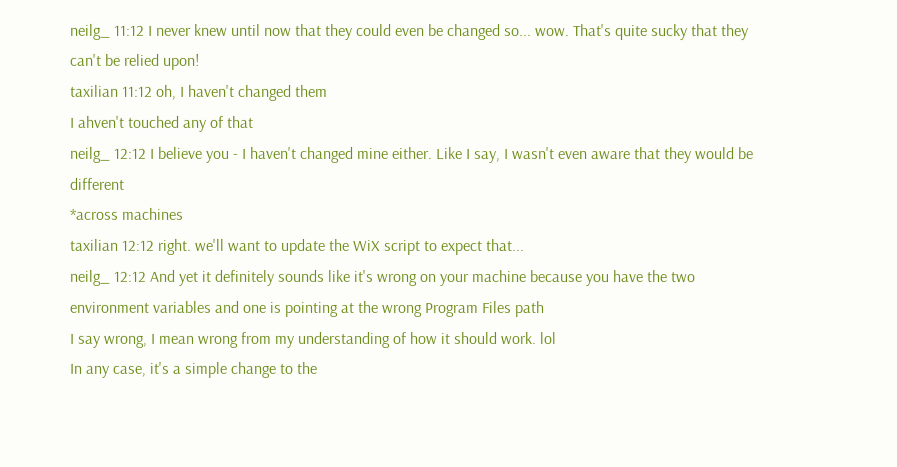neilg_ 11:12 I never knew until now that they could even be changed so... wow. That's quite sucky that they can't be relied upon!
taxilian 11:12 oh, I haven't changed them
I ahven't touched any of that
neilg_ 12:12 I believe you - I haven't changed mine either. Like I say, I wasn't even aware that they would be different
*across machines
taxilian 12:12 right. we'll want to update the WiX script to expect that...
neilg_ 12:12 And yet it definitely sounds like it's wrong on your machine because you have the two environment variables and one is pointing at the wrong Program Files path
I say wrong, I mean wrong from my understanding of how it should work. lol
In any case, it's a simple change to the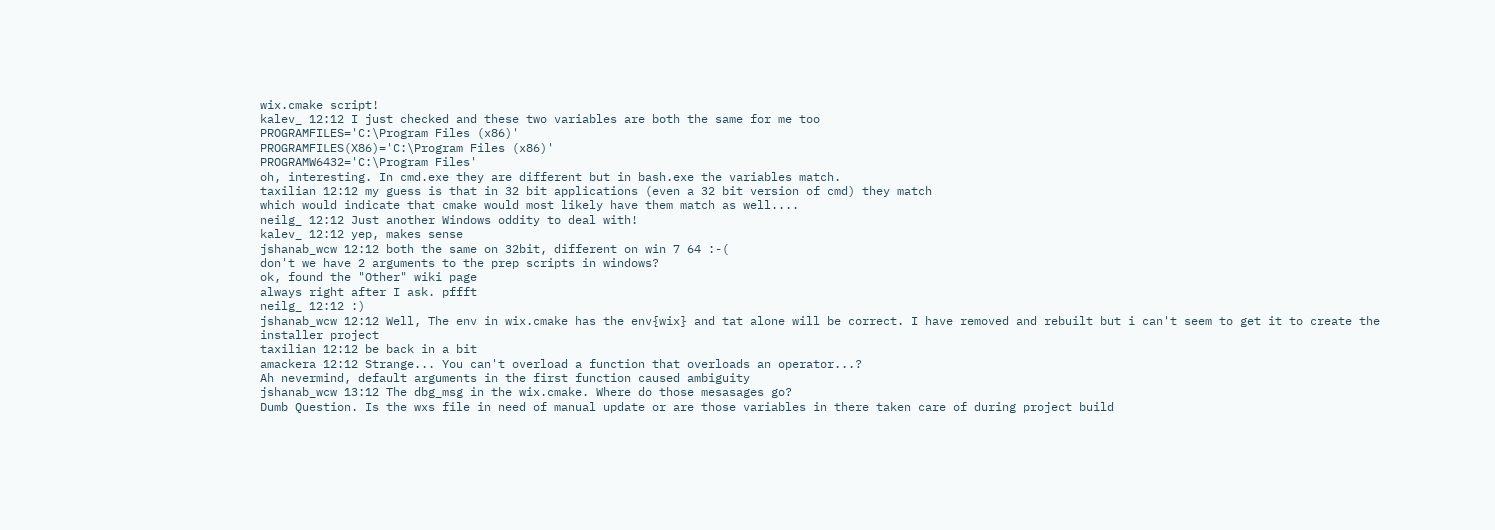wix.cmake script!
kalev_ 12:12 I just checked and these two variables are both the same for me too
PROGRAMFILES='C:\Program Files (x86)'
PROGRAMFILES(X86)='C:\Program Files (x86)'
PROGRAMW6432='C:\Program Files'
oh, interesting. In cmd.exe they are different but in bash.exe the variables match.
taxilian 12:12 my guess is that in 32 bit applications (even a 32 bit version of cmd) they match
which would indicate that cmake would most likely have them match as well....
neilg_ 12:12 Just another Windows oddity to deal with!
kalev_ 12:12 yep, makes sense
jshanab_wcw 12:12 both the same on 32bit, different on win 7 64 :-(
don't we have 2 arguments to the prep scripts in windows?
ok, found the "Other" wiki page
always right after I ask. pffft
neilg_ 12:12 :)
jshanab_wcw 12:12 Well, The env in wix.cmake has the env{wix} and tat alone will be correct. I have removed and rebuilt but i can't seem to get it to create the installer project
taxilian 12:12 be back in a bit
amackera 12:12 Strange... You can't overload a function that overloads an operator...?
Ah nevermind, default arguments in the first function caused ambiguity
jshanab_wcw 13:12 The dbg_msg in the wix.cmake. Where do those mesasages go?
Dumb Question. Is the wxs file in need of manual update or are those variables in there taken care of during project build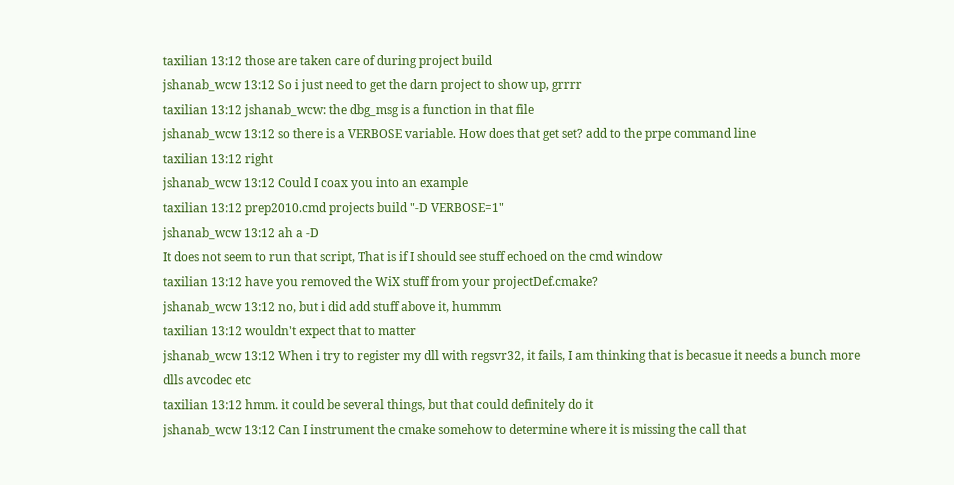taxilian 13:12 those are taken care of during project build
jshanab_wcw 13:12 So i just need to get the darn project to show up, grrrr
taxilian 13:12 jshanab_wcw: the dbg_msg is a function in that file
jshanab_wcw 13:12 so there is a VERBOSE variable. How does that get set? add to the prpe command line
taxilian 13:12 right
jshanab_wcw 13:12 Could I coax you into an example
taxilian 13:12 prep2010.cmd projects build "-D VERBOSE=1"
jshanab_wcw 13:12 ah a -D
It does not seem to run that script, That is if I should see stuff echoed on the cmd window
taxilian 13:12 have you removed the WiX stuff from your projectDef.cmake?
jshanab_wcw 13:12 no, but i did add stuff above it, hummm
taxilian 13:12 wouldn't expect that to matter
jshanab_wcw 13:12 When i try to register my dll with regsvr32, it fails, I am thinking that is becasue it needs a bunch more dlls avcodec etc
taxilian 13:12 hmm. it could be several things, but that could definitely do it
jshanab_wcw 13:12 Can I instrument the cmake somehow to determine where it is missing the call that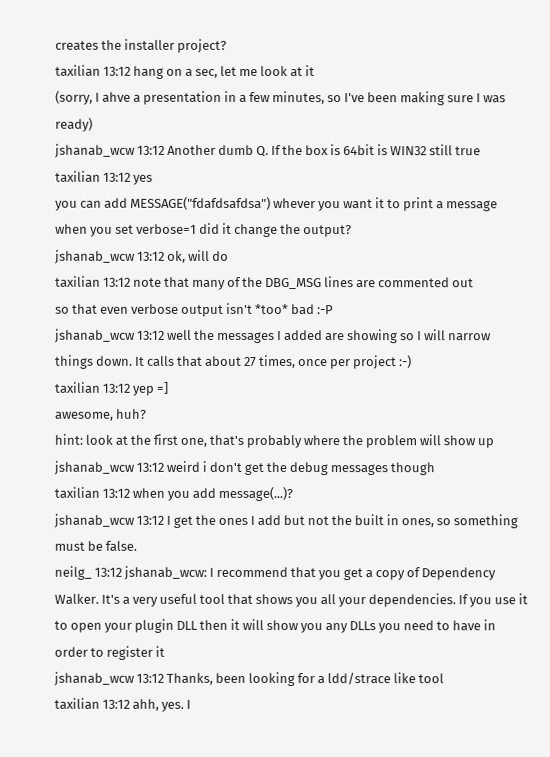creates the installer project?
taxilian 13:12 hang on a sec, let me look at it
(sorry, I ahve a presentation in a few minutes, so I've been making sure I was ready)
jshanab_wcw 13:12 Another dumb Q. If the box is 64bit is WIN32 still true
taxilian 13:12 yes
you can add MESSAGE("fdafdsafdsa") whever you want it to print a message
when you set verbose=1 did it change the output?
jshanab_wcw 13:12 ok, will do
taxilian 13:12 note that many of the DBG_MSG lines are commented out
so that even verbose output isn't *too* bad :-P
jshanab_wcw 13:12 well the messages I added are showing so I will narrow things down. It calls that about 27 times, once per project :-)
taxilian 13:12 yep =]
awesome, huh?
hint: look at the first one, that's probably where the problem will show up
jshanab_wcw 13:12 weird i don't get the debug messages though
taxilian 13:12 when you add message(...)?
jshanab_wcw 13:12 I get the ones I add but not the built in ones, so something must be false.
neilg_ 13:12 jshanab_wcw: I recommend that you get a copy of Dependency Walker. It's a very useful tool that shows you all your dependencies. If you use it to open your plugin DLL then it will show you any DLLs you need to have in order to register it
jshanab_wcw 13:12 Thanks, been looking for a ldd/strace like tool
taxilian 13:12 ahh, yes. I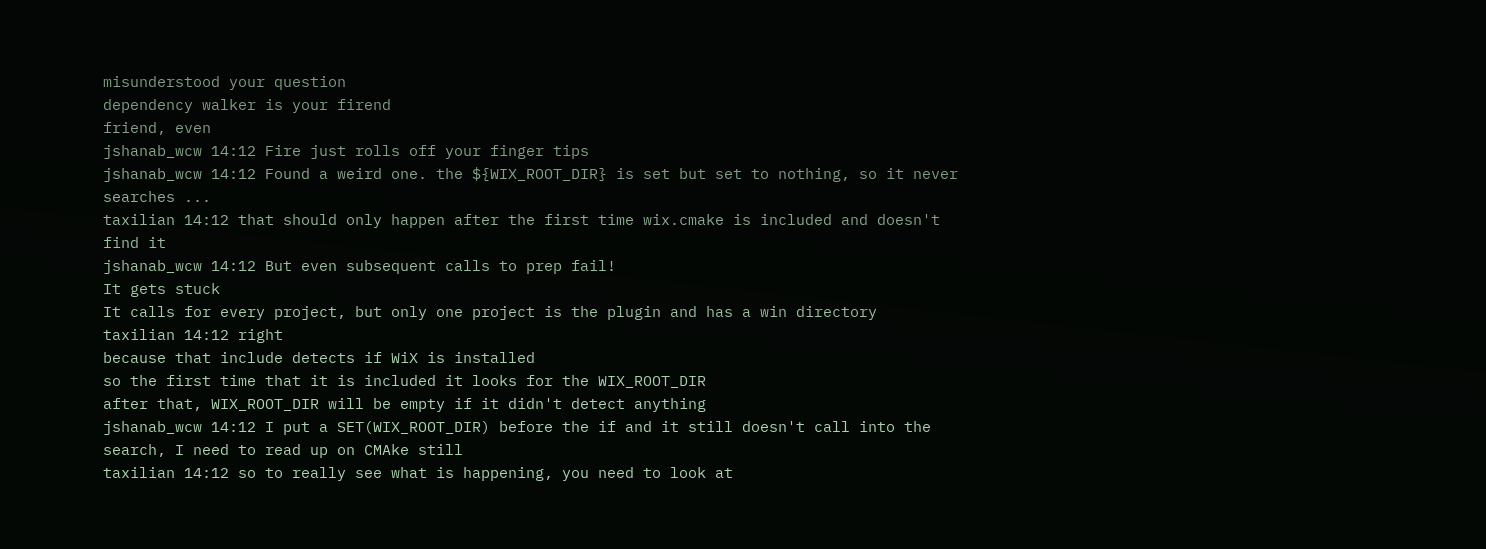misunderstood your question
dependency walker is your firend
friend, even
jshanab_wcw 14:12 Fire just rolls off your finger tips
jshanab_wcw 14:12 Found a weird one. the ${WIX_ROOT_DIR} is set but set to nothing, so it never searches ...
taxilian 14:12 that should only happen after the first time wix.cmake is included and doesn't find it
jshanab_wcw 14:12 But even subsequent calls to prep fail!
It gets stuck
It calls for every project, but only one project is the plugin and has a win directory
taxilian 14:12 right
because that include detects if WiX is installed
so the first time that it is included it looks for the WIX_ROOT_DIR
after that, WIX_ROOT_DIR will be empty if it didn't detect anything
jshanab_wcw 14:12 I put a SET(WIX_ROOT_DIR) before the if and it still doesn't call into the search, I need to read up on CMAke still
taxilian 14:12 so to really see what is happening, you need to look at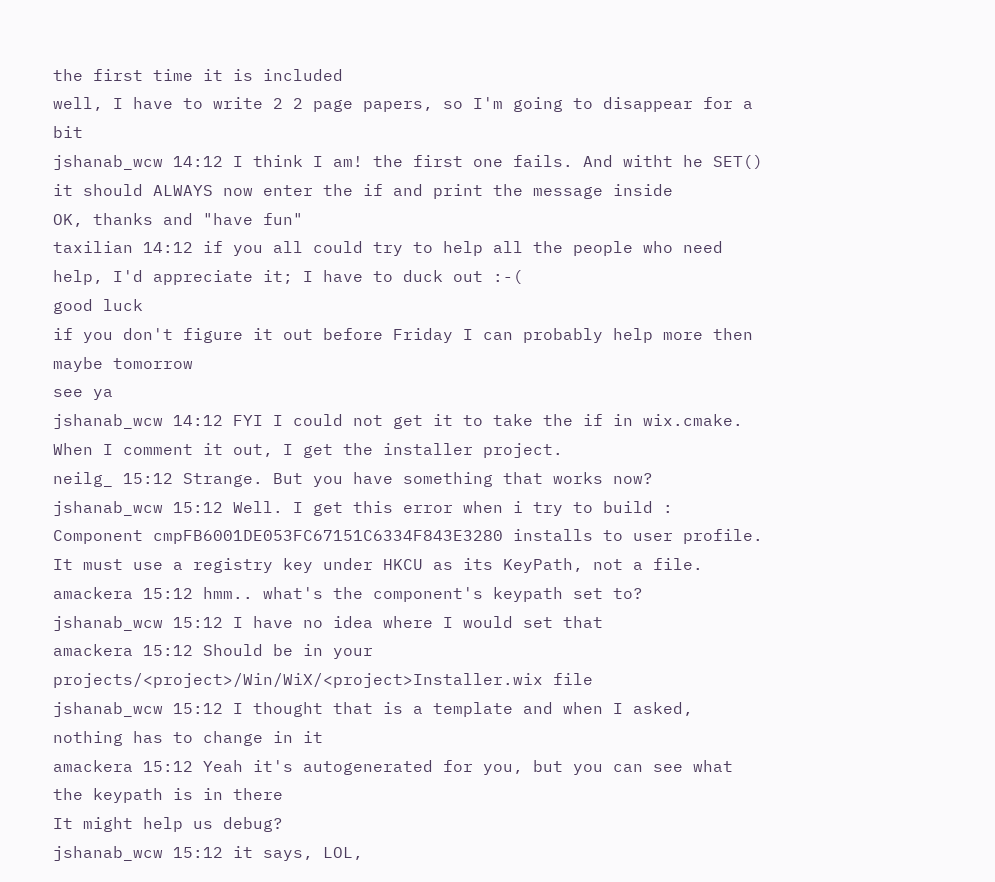the first time it is included
well, I have to write 2 2 page papers, so I'm going to disappear for a bit
jshanab_wcw 14:12 I think I am! the first one fails. And witht he SET() it should ALWAYS now enter the if and print the message inside
OK, thanks and "have fun"
taxilian 14:12 if you all could try to help all the people who need help, I'd appreciate it; I have to duck out :-(
good luck
if you don't figure it out before Friday I can probably help more then
maybe tomorrow
see ya
jshanab_wcw 14:12 FYI I could not get it to take the if in wix.cmake. When I comment it out, I get the installer project.
neilg_ 15:12 Strange. But you have something that works now?
jshanab_wcw 15:12 Well. I get this error when i try to build : Component cmpFB6001DE053FC67151C6334F843E3280 installs to user profile. It must use a registry key under HKCU as its KeyPath, not a file.
amackera 15:12 hmm.. what's the component's keypath set to?
jshanab_wcw 15:12 I have no idea where I would set that
amackera 15:12 Should be in your projects/<project>/Win/WiX/<project>Installer.wix file
jshanab_wcw 15:12 I thought that is a template and when I asked, nothing has to change in it
amackera 15:12 Yeah it's autogenerated for you, but you can see what the keypath is in there
It might help us debug?
jshanab_wcw 15:12 it says, LOL,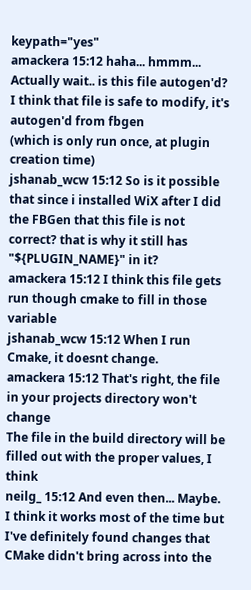keypath="yes"
amackera 15:12 haha... hmmm...
Actually wait.. is this file autogen'd?
I think that file is safe to modify, it's autogen'd from fbgen
(which is only run once, at plugin creation time)
jshanab_wcw 15:12 So is it possible that since i installed WiX after I did the FBGen that this file is not correct? that is why it still has "${PLUGIN_NAME}" in it?
amackera 15:12 I think this file gets run though cmake to fill in those variable
jshanab_wcw 15:12 When I run Cmake, it doesnt change.
amackera 15:12 That's right, the file in your projects directory won't change
The file in the build directory will be filled out with the proper values, I think
neilg_ 15:12 And even then... Maybe. I think it works most of the time but I've definitely found changes that CMake didn't bring across into the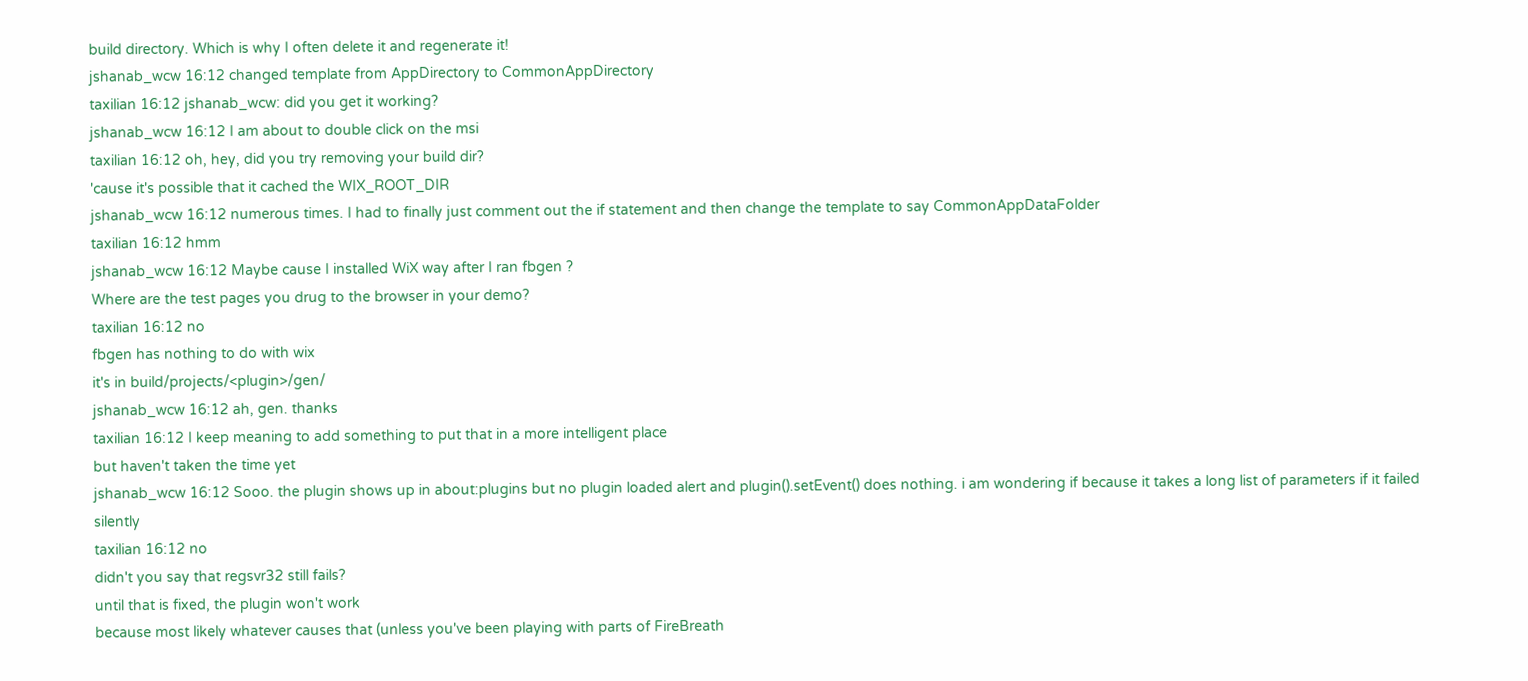build directory. Which is why I often delete it and regenerate it!
jshanab_wcw 16:12 changed template from AppDirectory to CommonAppDirectory
taxilian 16:12 jshanab_wcw: did you get it working?
jshanab_wcw 16:12 I am about to double click on the msi
taxilian 16:12 oh, hey, did you try removing your build dir?
'cause it's possible that it cached the WIX_ROOT_DIR
jshanab_wcw 16:12 numerous times. I had to finally just comment out the if statement and then change the template to say CommonAppDataFolder
taxilian 16:12 hmm
jshanab_wcw 16:12 Maybe cause I installed WiX way after I ran fbgen ?
Where are the test pages you drug to the browser in your demo?
taxilian 16:12 no
fbgen has nothing to do with wix
it's in build/projects/<plugin>/gen/
jshanab_wcw 16:12 ah, gen. thanks
taxilian 16:12 I keep meaning to add something to put that in a more intelligent place
but haven't taken the time yet
jshanab_wcw 16:12 Sooo. the plugin shows up in about:plugins but no plugin loaded alert and plugin().setEvent() does nothing. i am wondering if because it takes a long list of parameters if it failed silently
taxilian 16:12 no
didn't you say that regsvr32 still fails?
until that is fixed, the plugin won't work
because most likely whatever causes that (unless you've been playing with parts of FireBreath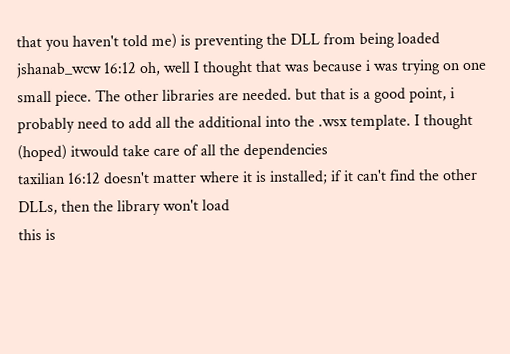that you haven't told me) is preventing the DLL from being loaded
jshanab_wcw 16:12 oh, well I thought that was because i was trying on one small piece. The other libraries are needed. but that is a good point, i probably need to add all the additional into the .wsx template. I thought (hoped) itwould take care of all the dependencies
taxilian 16:12 doesn't matter where it is installed; if it can't find the other DLLs, then the library won't load
this is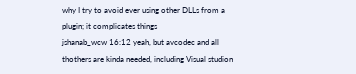why I try to avoid ever using other DLLs from a plugin; it complicates things
jshanab_wcw 16:12 yeah, but avcodec and all thothers are kinda needed, including Visual studion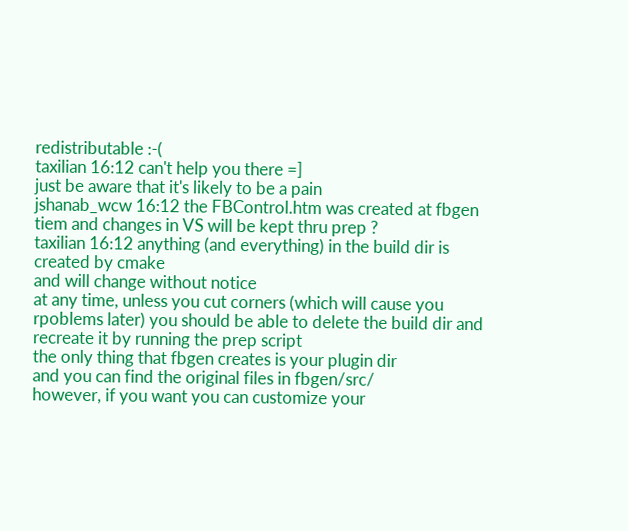redistributable :-(
taxilian 16:12 can't help you there =]
just be aware that it's likely to be a pain
jshanab_wcw 16:12 the FBControl.htm was created at fbgen tiem and changes in VS will be kept thru prep ?
taxilian 16:12 anything (and everything) in the build dir is created by cmake
and will change without notice
at any time, unless you cut corners (which will cause you rpoblems later) you should be able to delete the build dir and recreate it by running the prep script
the only thing that fbgen creates is your plugin dir
and you can find the original files in fbgen/src/
however, if you want you can customize your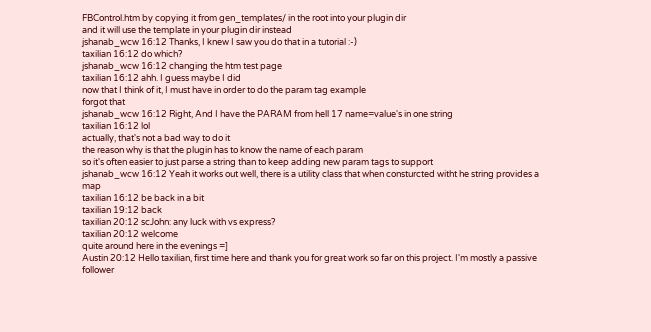FBControl.htm by copying it from gen_templates/ in the root into your plugin dir
and it will use the template in your plugin dir instead
jshanab_wcw 16:12 Thanks, I knew I saw you do that in a tutorial :-)
taxilian 16:12 do which?
jshanab_wcw 16:12 changing the htm test page
taxilian 16:12 ahh. I guess maybe I did
now that I think of it, I must have in order to do the param tag example
forgot that
jshanab_wcw 16:12 Right, And I have the PARAM from hell 17 name=value's in one string
taxilian 16:12 lol
actually, that's not a bad way to do it
the reason why is that the plugin has to know the name of each param
so it's often easier to just parse a string than to keep adding new param tags to support
jshanab_wcw 16:12 Yeah it works out well, there is a utility class that when consturcted witht he string provides a map
taxilian 16:12 be back in a bit
taxilian 19:12 back
taxilian 20:12 scJohn: any luck with vs express?
taxilian 20:12 welcome
quite around here in the evenings =]
Austin 20:12 Hello taxilian, first time here and thank you for great work so far on this project. I'm mostly a passive follower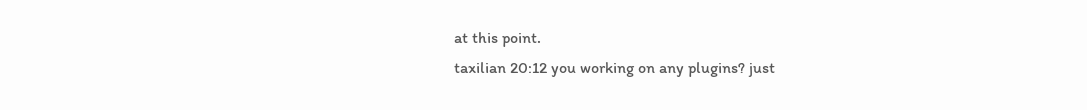at this point.
taxilian 20:12 you working on any plugins? just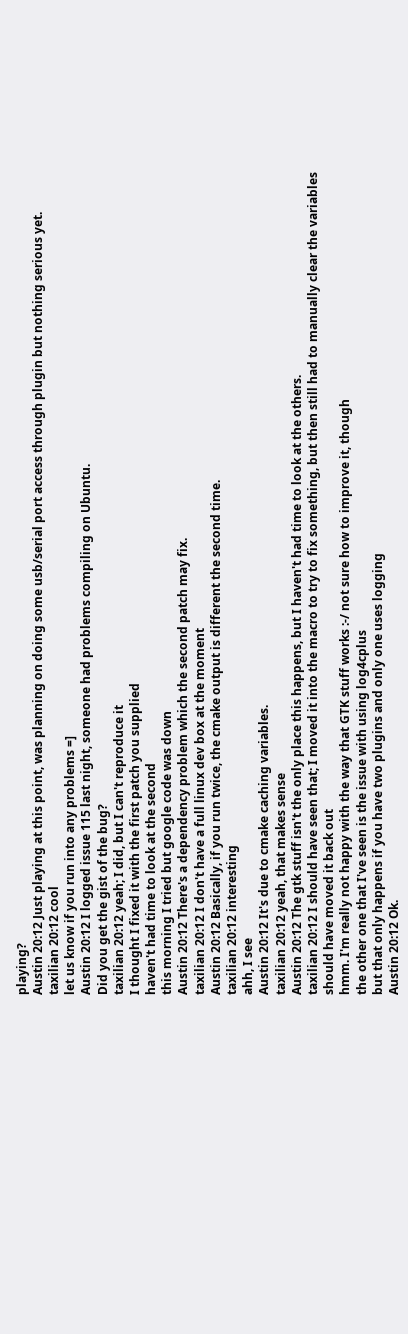playing?
Austin 20:12 Just playing at this point, was planning on doing some usb/serial port access through plugin but nothing serious yet.
taxilian 20:12 cool
let us know if you run into any problems =]
Austin 20:12 I logged issue 115 last night, someone had problems compiling on Ubuntu.
Did you get the gist of the bug?
taxilian 20:12 yeah; I did, but I can't reproduce it
I thought I fixed it with the first patch you supplied
haven't had time to look at the second
this morning I tried but google code was down
Austin 20:12 There's a dependency problem which the second patch may fix.
taxilian 20:12 I don't have a full linux dev box at the moment
Austin 20:12 Basically, if you run twice, the cmake output is different the second time.
taxilian 20:12 interesting
ahh, I see
Austin 20:12 It's due to cmake caching variables.
taxilian 20:12 yeah, that makes sense
Austin 20:12 The gtk stuff isn't the only place this happens, but I haven't had time to look at the others.
taxilian 20:12 I should have seen that; I moved it into the macro to try to fix something, but then still had to manually clear the variables
should have moved it back out
hmm. I'm really not happy with the way that GTK stuff works :-/ not sure how to improve it, though
the other one that I've seen is the issue with using log4cplus
but that only happens if you have two plugins and only one uses logging
Austin 20:12 Ok.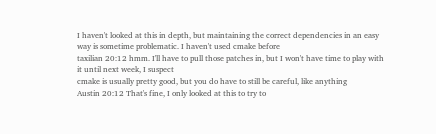I haven't looked at this in depth, but maintaining the correct dependencies in an easy way is sometime problematic. I haven't used cmake before
taxilian 20:12 hmm. I'll have to pull those patches in, but I won't have time to play with it until next week, I suspect
cmake is usually pretty good, but you do have to still be careful, like anything
Austin 20:12 That's fine, I only looked at this to try to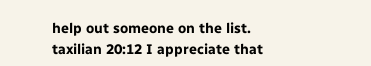help out someone on the list.
taxilian 20:12 I appreciate that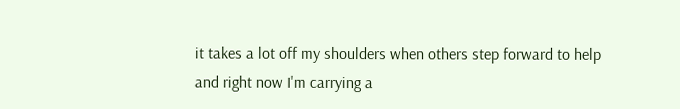it takes a lot off my shoulders when others step forward to help
and right now I'm carrying a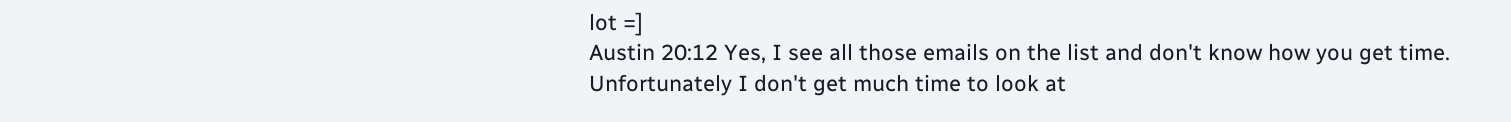lot =]
Austin 20:12 Yes, I see all those emails on the list and don't know how you get time.
Unfortunately I don't get much time to look at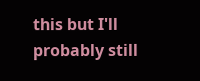this but I'll probably still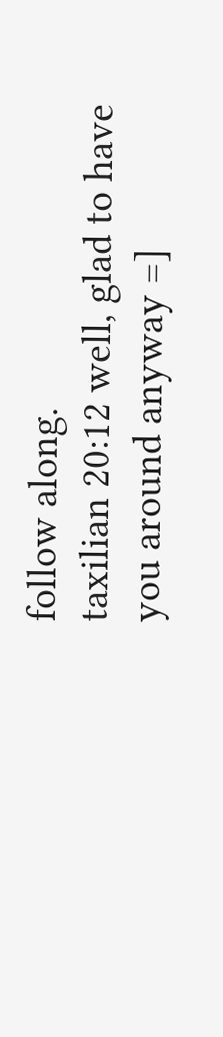follow along.
taxilian 20:12 well, glad to have you around anyway =]